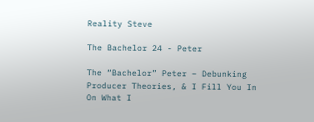Reality Steve

The Bachelor 24 - Peter

The “Bachelor” Peter – Debunking Producer Theories, & I Fill You In On What I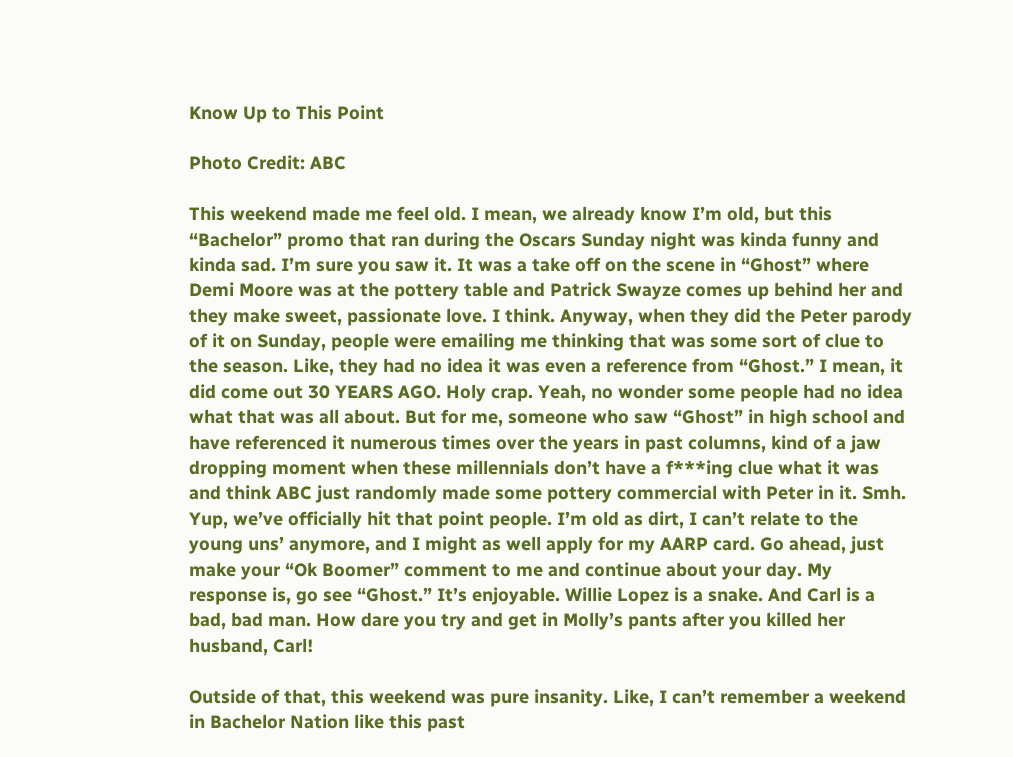Know Up to This Point

Photo Credit: ABC

This weekend made me feel old. I mean, we already know I’m old, but this “Bachelor” promo that ran during the Oscars Sunday night was kinda funny and kinda sad. I’m sure you saw it. It was a take off on the scene in “Ghost” where Demi Moore was at the pottery table and Patrick Swayze comes up behind her and they make sweet, passionate love. I think. Anyway, when they did the Peter parody of it on Sunday, people were emailing me thinking that was some sort of clue to the season. Like, they had no idea it was even a reference from “Ghost.” I mean, it did come out 30 YEARS AGO. Holy crap. Yeah, no wonder some people had no idea what that was all about. But for me, someone who saw “Ghost” in high school and have referenced it numerous times over the years in past columns, kind of a jaw dropping moment when these millennials don’t have a f***ing clue what it was and think ABC just randomly made some pottery commercial with Peter in it. Smh. Yup, we’ve officially hit that point people. I’m old as dirt, I can’t relate to the young uns’ anymore, and I might as well apply for my AARP card. Go ahead, just make your “Ok Boomer” comment to me and continue about your day. My response is, go see “Ghost.” It’s enjoyable. Willie Lopez is a snake. And Carl is a bad, bad man. How dare you try and get in Molly’s pants after you killed her husband, Carl!

Outside of that, this weekend was pure insanity. Like, I can’t remember a weekend in Bachelor Nation like this past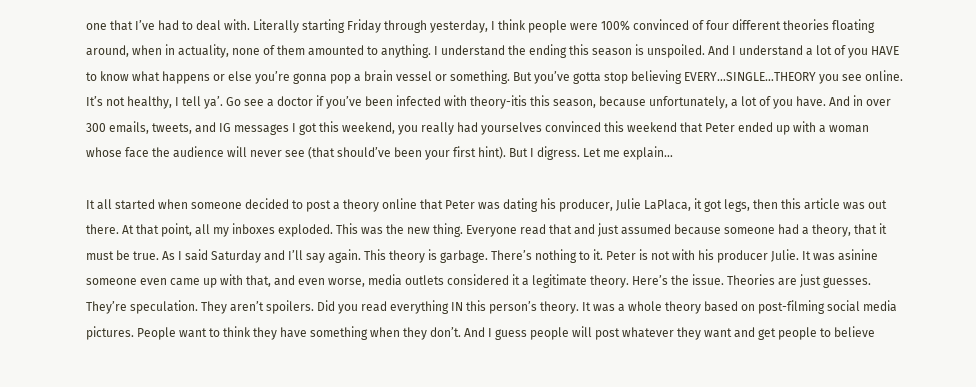one that I’ve had to deal with. Literally starting Friday through yesterday, I think people were 100% convinced of four different theories floating around, when in actuality, none of them amounted to anything. I understand the ending this season is unspoiled. And I understand a lot of you HAVE to know what happens or else you’re gonna pop a brain vessel or something. But you’ve gotta stop believing EVERY…SINGLE…THEORY you see online. It’s not healthy, I tell ya’. Go see a doctor if you’ve been infected with theory-itis this season, because unfortunately, a lot of you have. And in over 300 emails, tweets, and IG messages I got this weekend, you really had yourselves convinced this weekend that Peter ended up with a woman whose face the audience will never see (that should’ve been your first hint). But I digress. Let me explain…

It all started when someone decided to post a theory online that Peter was dating his producer, Julie LaPlaca, it got legs, then this article was out there. At that point, all my inboxes exploded. This was the new thing. Everyone read that and just assumed because someone had a theory, that it must be true. As I said Saturday and I’ll say again. This theory is garbage. There’s nothing to it. Peter is not with his producer Julie. It was asinine someone even came up with that, and even worse, media outlets considered it a legitimate theory. Here’s the issue. Theories are just guesses. They’re speculation. They aren’t spoilers. Did you read everything IN this person’s theory. It was a whole theory based on post-filming social media pictures. People want to think they have something when they don’t. And I guess people will post whatever they want and get people to believe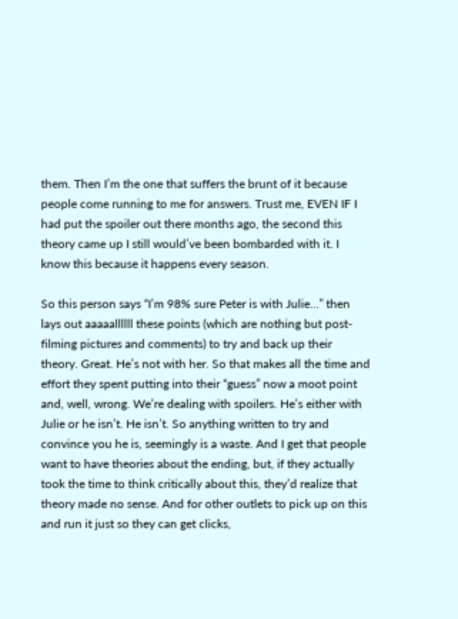them. Then I’m the one that suffers the brunt of it because people come running to me for answers. Trust me, EVEN IF I had put the spoiler out there months ago, the second this theory came up I still would’ve been bombarded with it. I know this because it happens every season.

So this person says “I’m 98% sure Peter is with Julie…” then lays out aaaaallllll these points (which are nothing but post-filming pictures and comments) to try and back up their theory. Great. He’s not with her. So that makes all the time and effort they spent putting into their “guess” now a moot point and, well, wrong. We’re dealing with spoilers. He’s either with Julie or he isn’t. He isn’t. So anything written to try and convince you he is, seemingly is a waste. And I get that people want to have theories about the ending, but, if they actually took the time to think critically about this, they’d realize that theory made no sense. And for other outlets to pick up on this and run it just so they can get clicks,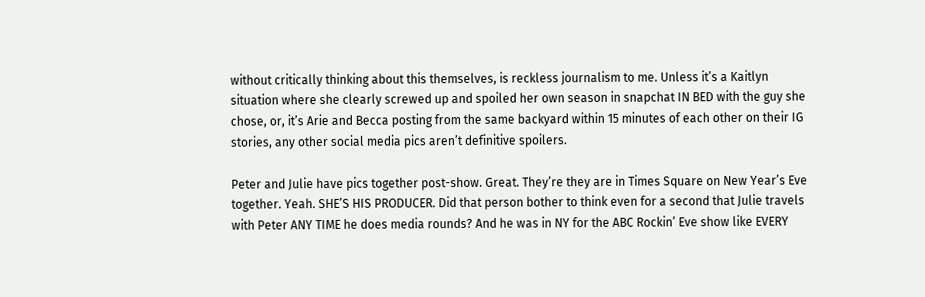without critically thinking about this themselves, is reckless journalism to me. Unless it’s a Kaitlyn situation where she clearly screwed up and spoiled her own season in snapchat IN BED with the guy she chose, or, it’s Arie and Becca posting from the same backyard within 15 minutes of each other on their IG stories, any other social media pics aren’t definitive spoilers.

Peter and Julie have pics together post-show. Great. They’re they are in Times Square on New Year’s Eve together. Yeah. SHE’S HIS PRODUCER. Did that person bother to think even for a second that Julie travels with Peter ANY TIME he does media rounds? And he was in NY for the ABC Rockin’ Eve show like EVERY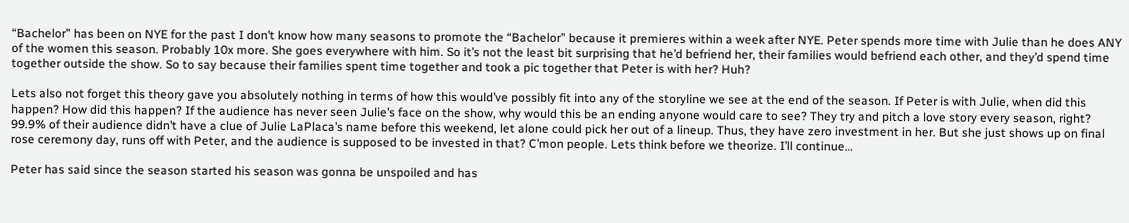“Bachelor” has been on NYE for the past I don’t know how many seasons to promote the “Bachelor” because it premieres within a week after NYE. Peter spends more time with Julie than he does ANY of the women this season. Probably 10x more. She goes everywhere with him. So it’s not the least bit surprising that he’d befriend her, their families would befriend each other, and they’d spend time together outside the show. So to say because their families spent time together and took a pic together that Peter is with her? Huh?

Lets also not forget this theory gave you absolutely nothing in terms of how this would’ve possibly fit into any of the storyline we see at the end of the season. If Peter is with Julie, when did this happen? How did this happen? If the audience has never seen Julie’s face on the show, why would this be an ending anyone would care to see? They try and pitch a love story every season, right? 99.9% of their audience didn’t have a clue of Julie LaPlaca’s name before this weekend, let alone could pick her out of a lineup. Thus, they have zero investment in her. But she just shows up on final rose ceremony day, runs off with Peter, and the audience is supposed to be invested in that? C’mon people. Lets think before we theorize. I’ll continue…

Peter has said since the season started his season was gonna be unspoiled and has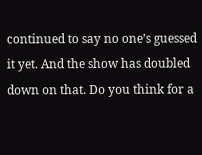continued to say no one’s guessed it yet. And the show has doubled down on that. Do you think for a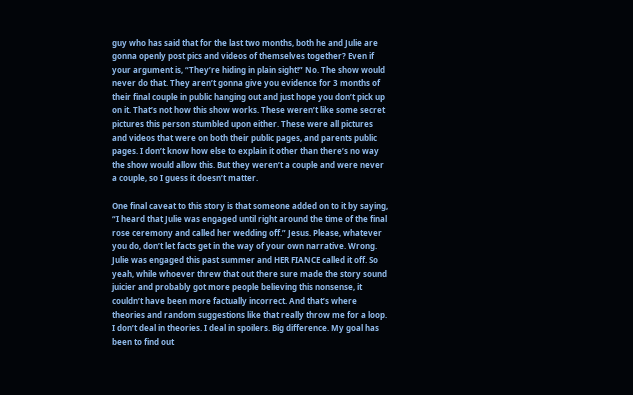guy who has said that for the last two months, both he and Julie are gonna openly post pics and videos of themselves together? Even if your argument is, “They’re hiding in plain sight!” No. The show would never do that. They aren’t gonna give you evidence for 3 months of their final couple in public hanging out and just hope you don’t pick up on it. That’s not how this show works. These weren’t like some secret pictures this person stumbled upon either. These were all pictures and videos that were on both their public pages, and parents public pages. I don’t know how else to explain it other than there’s no way the show would allow this. But they weren’t a couple and were never a couple, so I guess it doesn’t matter.

One final caveat to this story is that someone added on to it by saying, “I heard that Julie was engaged until right around the time of the final rose ceremony and called her wedding off.” Jesus. Please, whatever you do, don’t let facts get in the way of your own narrative. Wrong. Julie was engaged this past summer and HER FIANCE called it off. So yeah, while whoever threw that out there sure made the story sound juicier and probably got more people believing this nonsense, it couldn’t have been more factually incorrect. And that’s where theories and random suggestions like that really throw me for a loop. I don’t deal in theories. I deal in spoilers. Big difference. My goal has been to find out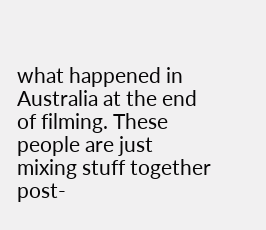what happened in Australia at the end of filming. These people are just mixing stuff together post-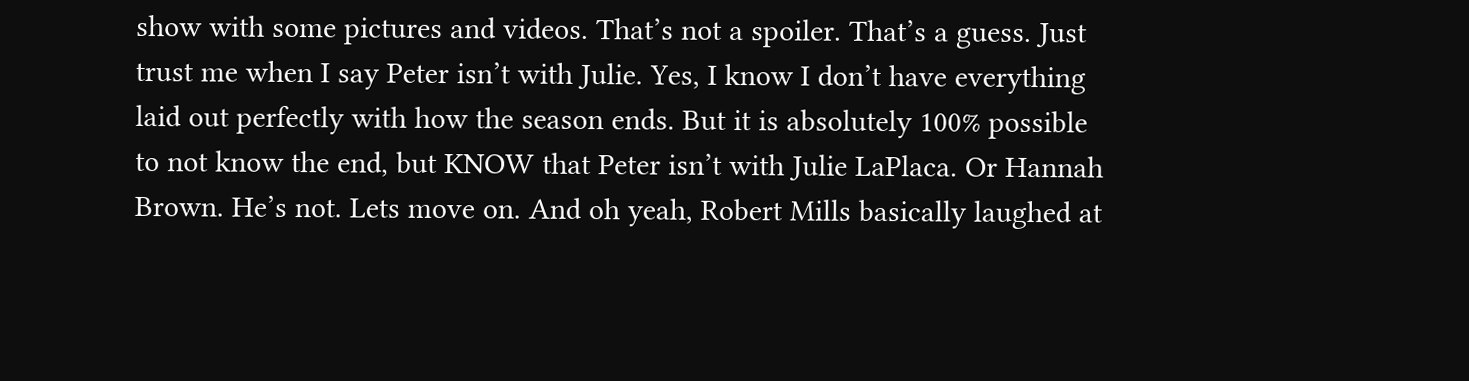show with some pictures and videos. That’s not a spoiler. That’s a guess. Just trust me when I say Peter isn’t with Julie. Yes, I know I don’t have everything laid out perfectly with how the season ends. But it is absolutely 100% possible to not know the end, but KNOW that Peter isn’t with Julie LaPlaca. Or Hannah Brown. He’s not. Lets move on. And oh yeah, Robert Mills basically laughed at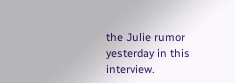the Julie rumor yesterday in this interview.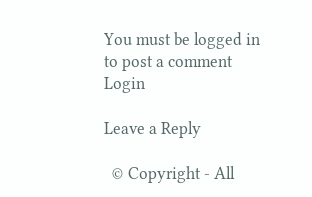You must be logged in to post a comment Login

Leave a Reply

  © Copyright - All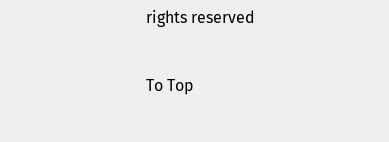rights reserved

To Top